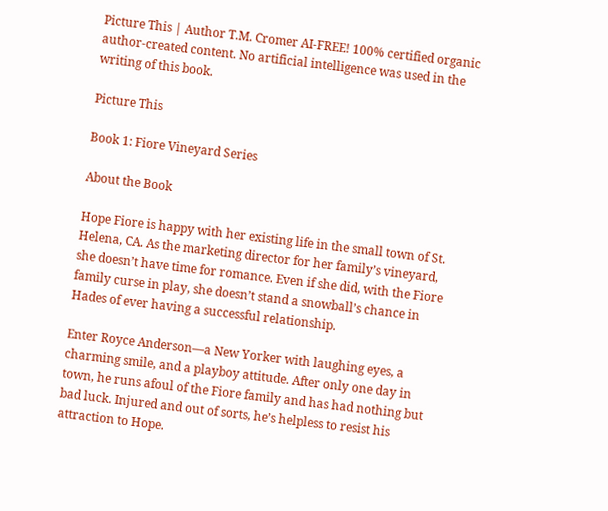Picture This | Author T.M. Cromer AI-FREE! 100% certified organic author-created content. No artificial intelligence was used in the writing of this book.

Picture This

Book 1: Fiore Vineyard Series

About the Book

Hope Fiore is happy with her existing life in the small town of St. Helena, CA. As the marketing director for her family’s vineyard, she doesn’t have time for romance. Even if she did, with the Fiore family curse in play, she doesn’t stand a snowball’s chance in Hades of ever having a successful relationship.

Enter Royce Anderson—a New Yorker with laughing eyes, a charming smile, and a playboy attitude. After only one day in town, he runs afoul of the Fiore family and has had nothing but bad luck. Injured and out of sorts, he’s helpless to resist his attraction to Hope.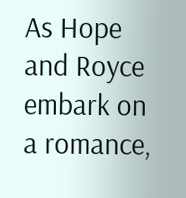As Hope and Royce embark on a romance,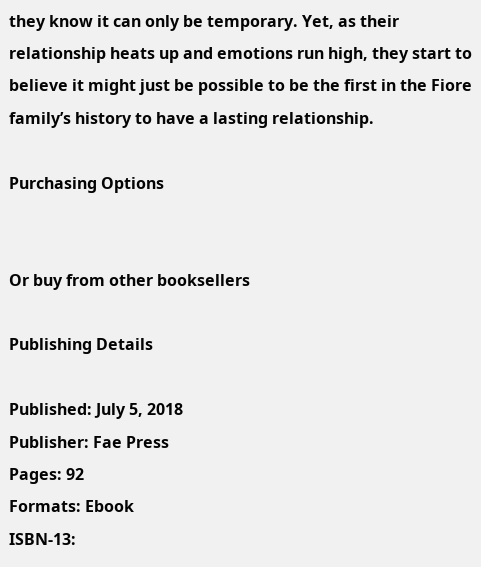they know it can only be temporary. Yet, as their relationship heats up and emotions run high, they start to believe it might just be possible to be the first in the Fiore family’s history to have a lasting relationship.

Purchasing Options


Or buy from other booksellers

Publishing Details

Published: July 5, 2018
Publisher: Fae Press
Pages: 92
Formats: Ebook
ISBN-13: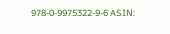978-0-9975322-9-6 ASIN: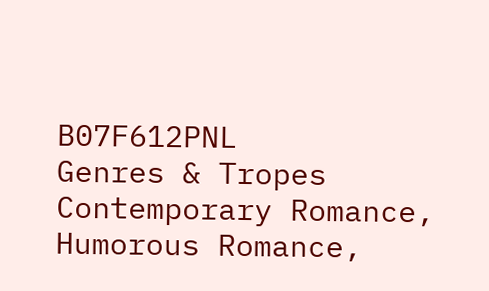B07F612PNL
Genres & Tropes
Contemporary Romance, Humorous Romance,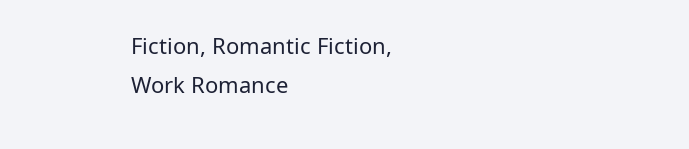Fiction, Romantic Fiction, Work Romance